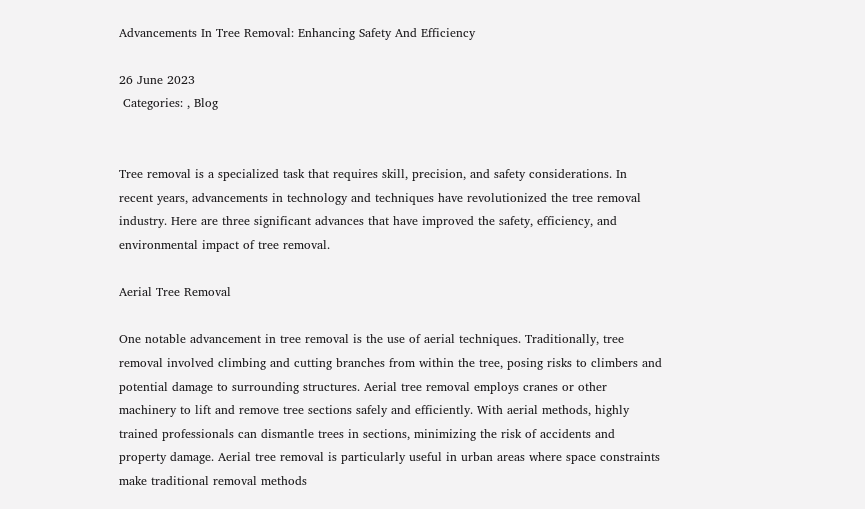Advancements In Tree Removal: Enhancing Safety And Efficiency

26 June 2023
 Categories: , Blog


Tree removal is a specialized task that requires skill, precision, and safety considerations. In recent years, advancements in technology and techniques have revolutionized the tree removal industry. Here are three significant advances that have improved the safety, efficiency, and environmental impact of tree removal.

Aerial Tree Removal

One notable advancement in tree removal is the use of aerial techniques. Traditionally, tree removal involved climbing and cutting branches from within the tree, posing risks to climbers and potential damage to surrounding structures. Aerial tree removal employs cranes or other machinery to lift and remove tree sections safely and efficiently. With aerial methods, highly trained professionals can dismantle trees in sections, minimizing the risk of accidents and property damage. Aerial tree removal is particularly useful in urban areas where space constraints make traditional removal methods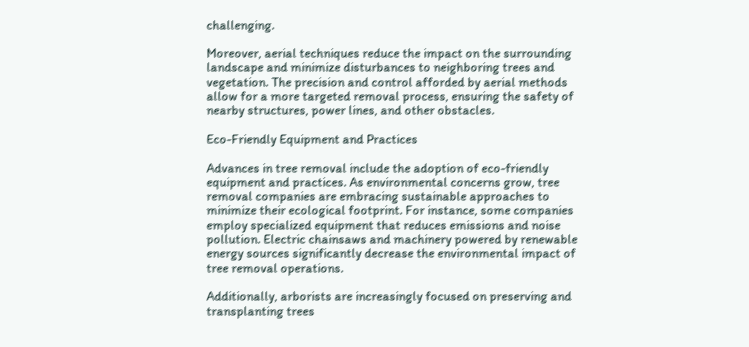challenging.

Moreover, aerial techniques reduce the impact on the surrounding landscape and minimize disturbances to neighboring trees and vegetation. The precision and control afforded by aerial methods allow for a more targeted removal process, ensuring the safety of nearby structures, power lines, and other obstacles.

Eco-Friendly Equipment and Practices

Advances in tree removal include the adoption of eco-friendly equipment and practices. As environmental concerns grow, tree removal companies are embracing sustainable approaches to minimize their ecological footprint. For instance, some companies employ specialized equipment that reduces emissions and noise pollution. Electric chainsaws and machinery powered by renewable energy sources significantly decrease the environmental impact of tree removal operations.

Additionally, arborists are increasingly focused on preserving and transplanting trees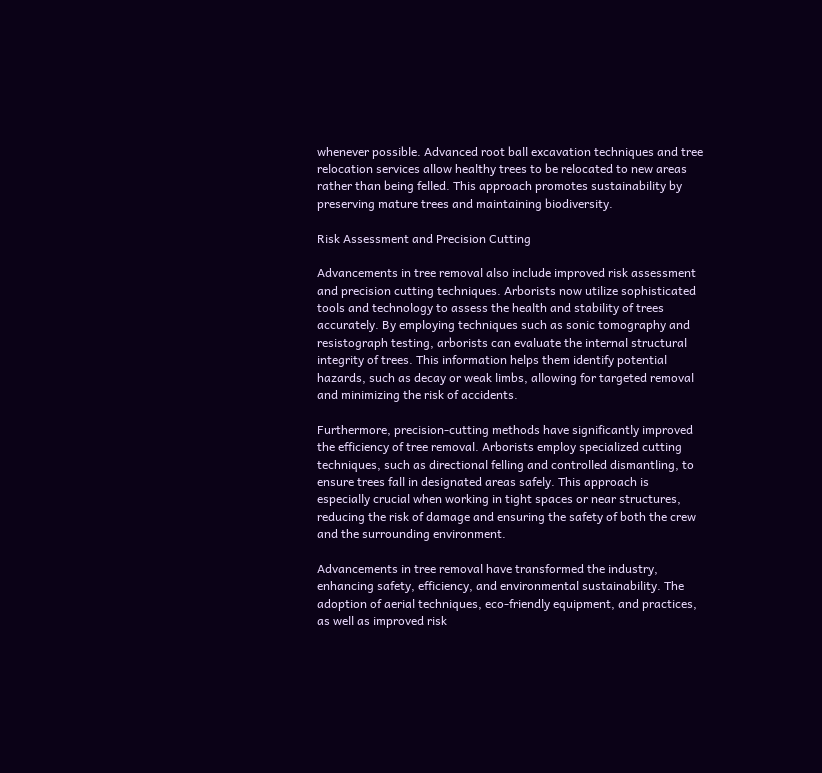whenever possible. Advanced root ball excavation techniques and tree relocation services allow healthy trees to be relocated to new areas rather than being felled. This approach promotes sustainability by preserving mature trees and maintaining biodiversity.

Risk Assessment and Precision Cutting

Advancements in tree removal also include improved risk assessment and precision cutting techniques. Arborists now utilize sophisticated tools and technology to assess the health and stability of trees accurately. By employing techniques such as sonic tomography and resistograph testing, arborists can evaluate the internal structural integrity of trees. This information helps them identify potential hazards, such as decay or weak limbs, allowing for targeted removal and minimizing the risk of accidents.

Furthermore, precision-cutting methods have significantly improved the efficiency of tree removal. Arborists employ specialized cutting techniques, such as directional felling and controlled dismantling, to ensure trees fall in designated areas safely. This approach is especially crucial when working in tight spaces or near structures, reducing the risk of damage and ensuring the safety of both the crew and the surrounding environment.

Advancements in tree removal have transformed the industry, enhancing safety, efficiency, and environmental sustainability. The adoption of aerial techniques, eco-friendly equipment, and practices, as well as improved risk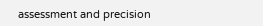assessment and precision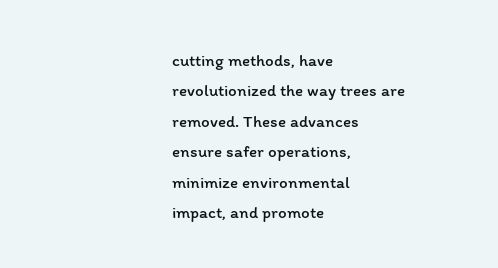cutting methods, have revolutionized the way trees are removed. These advances ensure safer operations, minimize environmental impact, and promote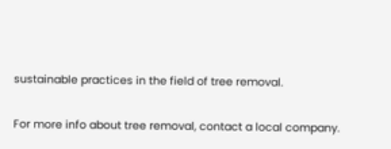sustainable practices in the field of tree removal.

For more info about tree removal, contact a local company.